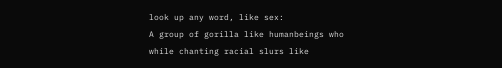look up any word, like sex:
A group of gorilla like humanbeings who while chanting racial slurs like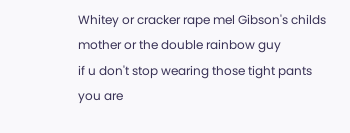Whitey or cracker rape mel Gibson's childs mother or the double rainbow guy
if u don't stop wearing those tight pants you are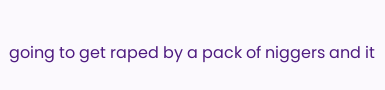going to get raped by a pack of niggers and it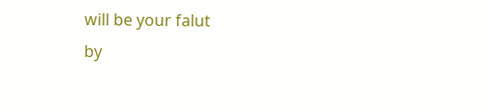will be your falut
by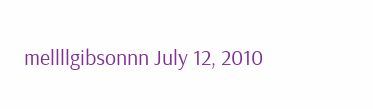mellllgibsonnn July 12, 2010